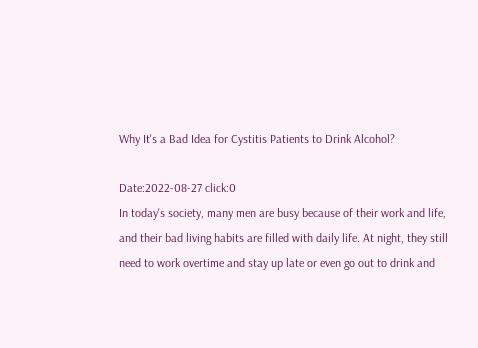Why It's a Bad Idea for Cystitis Patients to Drink Alcohol?

Date:2022-08-27 click:0
In today's society, many men are busy because of their work and life, and their bad living habits are filled with daily life. At night, they still need to work overtime and stay up late or even go out to drink and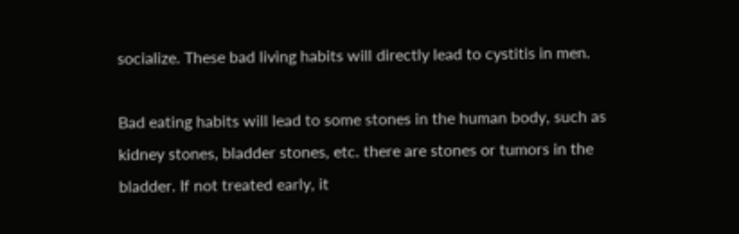socialize. These bad living habits will directly lead to cystitis in men.

Bad eating habits will lead to some stones in the human body, such as kidney stones, bladder stones, etc. there are stones or tumors in the bladder. If not treated early, it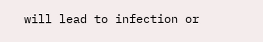will lead to infection or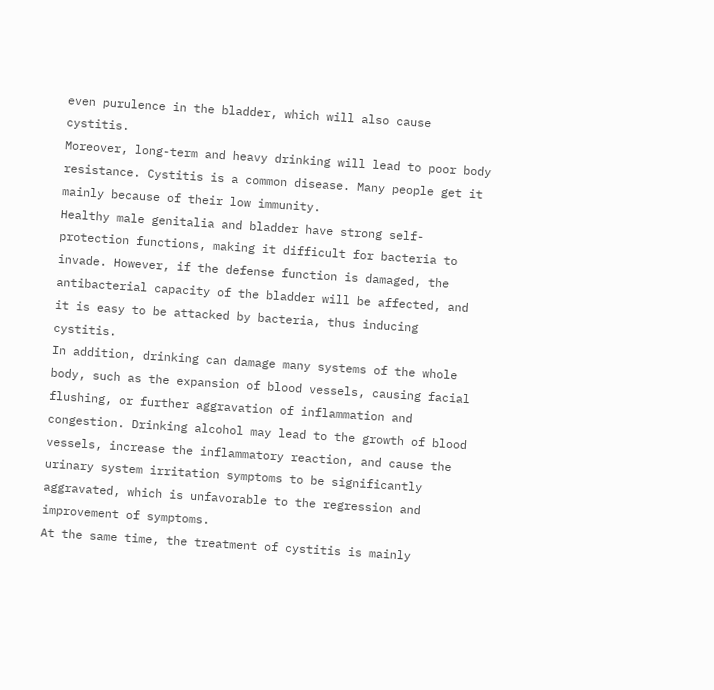even purulence in the bladder, which will also cause cystitis.
Moreover, long-term and heavy drinking will lead to poor body resistance. Cystitis is a common disease. Many people get it mainly because of their low immunity.
Healthy male genitalia and bladder have strong self-protection functions, making it difficult for bacteria to invade. However, if the defense function is damaged, the antibacterial capacity of the bladder will be affected, and it is easy to be attacked by bacteria, thus inducing cystitis.
In addition, drinking can damage many systems of the whole body, such as the expansion of blood vessels, causing facial flushing, or further aggravation of inflammation and congestion. Drinking alcohol may lead to the growth of blood vessels, increase the inflammatory reaction, and cause the urinary system irritation symptoms to be significantly aggravated, which is unfavorable to the regression and improvement of symptoms.
At the same time, the treatment of cystitis is mainly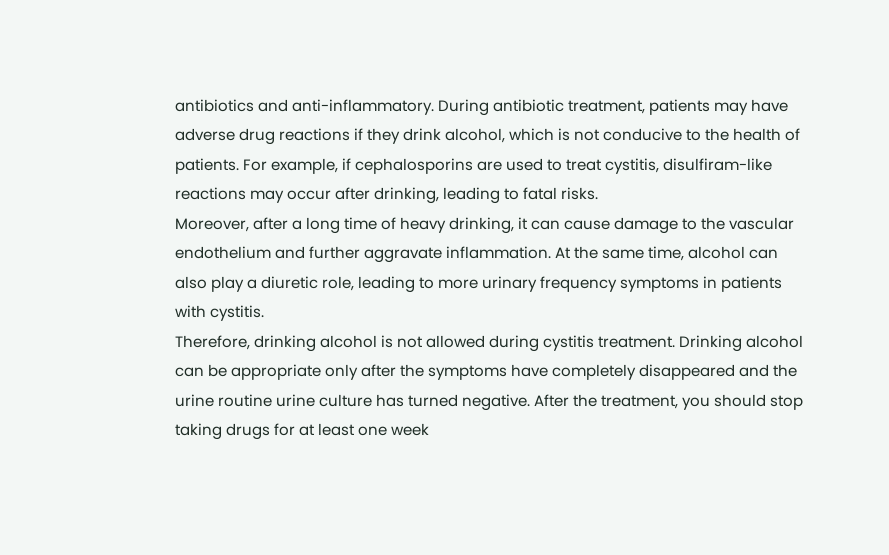antibiotics and anti-inflammatory. During antibiotic treatment, patients may have adverse drug reactions if they drink alcohol, which is not conducive to the health of patients. For example, if cephalosporins are used to treat cystitis, disulfiram-like reactions may occur after drinking, leading to fatal risks.
Moreover, after a long time of heavy drinking, it can cause damage to the vascular endothelium and further aggravate inflammation. At the same time, alcohol can also play a diuretic role, leading to more urinary frequency symptoms in patients with cystitis.
Therefore, drinking alcohol is not allowed during cystitis treatment. Drinking alcohol can be appropriate only after the symptoms have completely disappeared and the urine routine urine culture has turned negative. After the treatment, you should stop taking drugs for at least one week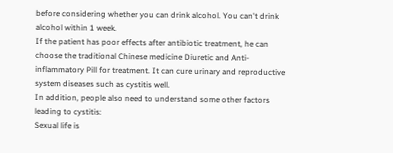before considering whether you can drink alcohol. You can't drink alcohol within 1 week.
If the patient has poor effects after antibiotic treatment, he can choose the traditional Chinese medicine Diuretic and Anti-inflammatory Pill for treatment. It can cure urinary and reproductive system diseases such as cystitis well.
In addition, people also need to understand some other factors leading to cystitis:
Sexual life is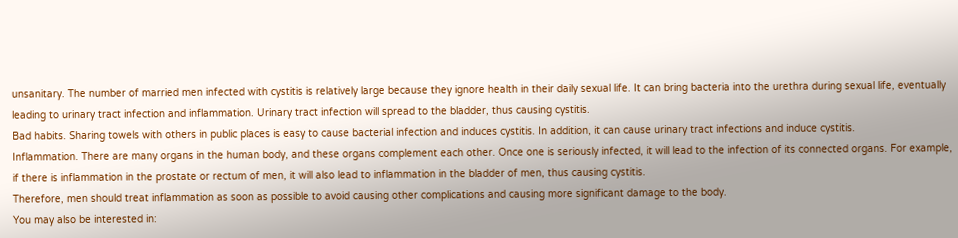unsanitary. The number of married men infected with cystitis is relatively large because they ignore health in their daily sexual life. It can bring bacteria into the urethra during sexual life, eventually leading to urinary tract infection and inflammation. Urinary tract infection will spread to the bladder, thus causing cystitis.
Bad habits. Sharing towels with others in public places is easy to cause bacterial infection and induces cystitis. In addition, it can cause urinary tract infections and induce cystitis.
Inflammation. There are many organs in the human body, and these organs complement each other. Once one is seriously infected, it will lead to the infection of its connected organs. For example, if there is inflammation in the prostate or rectum of men, it will also lead to inflammation in the bladder of men, thus causing cystitis.
Therefore, men should treat inflammation as soon as possible to avoid causing other complications and causing more significant damage to the body.
You may also be interested in: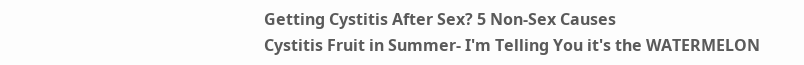Getting Cystitis After Sex? 5 Non-Sex Causes
Cystitis Fruit in Summer- I'm Telling You it's the WATERMELON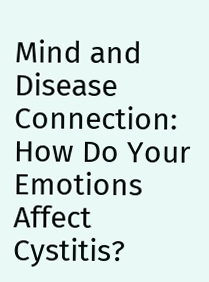Mind and Disease Connection: How Do Your Emotions Affect Cystitis?